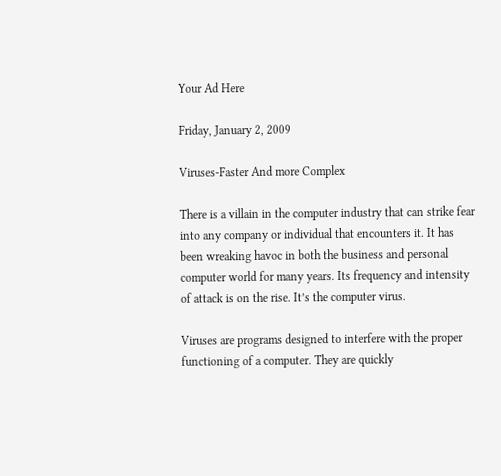Your Ad Here

Friday, January 2, 2009

Viruses-Faster And more Complex

There is a villain in the computer industry that can strike fear into any company or individual that encounters it. It has been wreaking havoc in both the business and personal computer world for many years. Its frequency and intensity of attack is on the rise. It’s the computer virus.

Viruses are programs designed to interfere with the proper functioning of a computer. They are quickly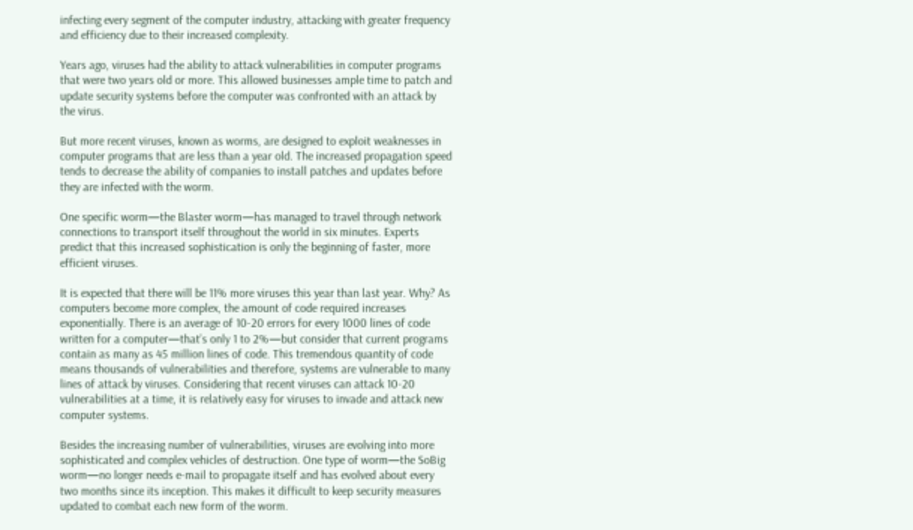infecting every segment of the computer industry, attacking with greater frequency and efficiency due to their increased complexity.

Years ago, viruses had the ability to attack vulnerabilities in computer programs that were two years old or more. This allowed businesses ample time to patch and update security systems before the computer was confronted with an attack by the virus.

But more recent viruses, known as worms, are designed to exploit weaknesses in computer programs that are less than a year old. The increased propagation speed tends to decrease the ability of companies to install patches and updates before they are infected with the worm.

One specific worm—the Blaster worm—has managed to travel through network connections to transport itself throughout the world in six minutes. Experts predict that this increased sophistication is only the beginning of faster, more efficient viruses.

It is expected that there will be 11% more viruses this year than last year. Why? As computers become more complex, the amount of code required increases exponentially. There is an average of 10-20 errors for every 1000 lines of code written for a computer—that’s only 1 to 2%—but consider that current programs contain as many as 45 million lines of code. This tremendous quantity of code means thousands of vulnerabilities and therefore, systems are vulnerable to many lines of attack by viruses. Considering that recent viruses can attack 10-20 vulnerabilities at a time, it is relatively easy for viruses to invade and attack new computer systems.

Besides the increasing number of vulnerabilities, viruses are evolving into more sophisticated and complex vehicles of destruction. One type of worm—the SoBig worm—no longer needs e-mail to propagate itself and has evolved about every two months since its inception. This makes it difficult to keep security measures updated to combat each new form of the worm.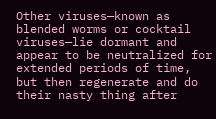Other viruses—known as blended worms or cocktail viruses—lie dormant and appear to be neutralized for extended periods of time, but then regenerate and do their nasty thing after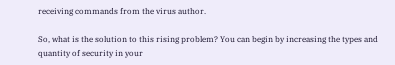receiving commands from the virus author.

So, what is the solution to this rising problem? You can begin by increasing the types and quantity of security in your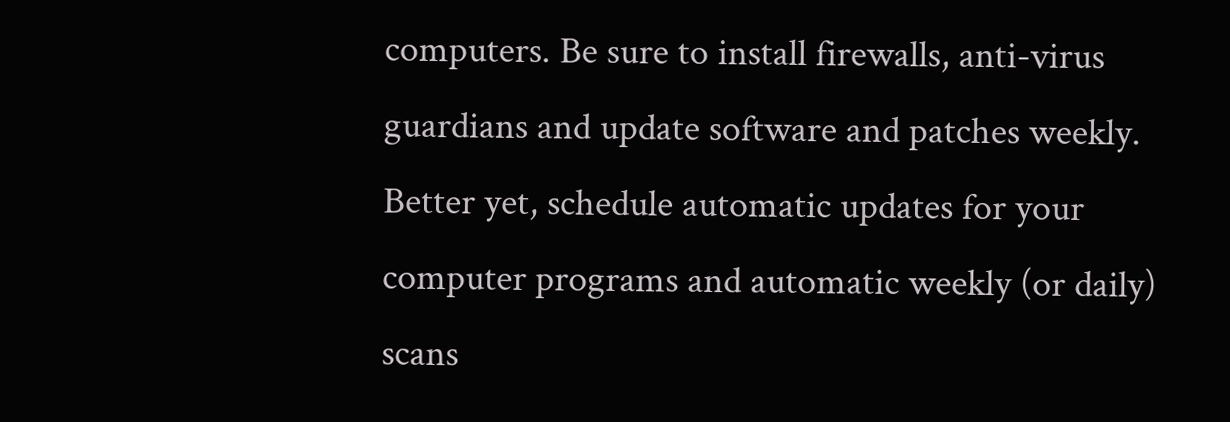computers. Be sure to install firewalls, anti-virus guardians and update software and patches weekly. Better yet, schedule automatic updates for your computer programs and automatic weekly (or daily) scans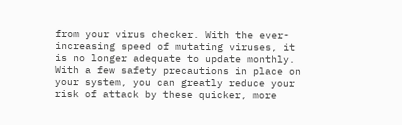from your virus checker. With the ever-increasing speed of mutating viruses, it is no longer adequate to update monthly. With a few safety precautions in place on your system, you can greatly reduce your risk of attack by these quicker, more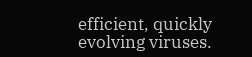efficient, quickly evolving viruses.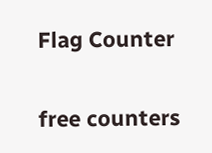Flag Counter

free counters